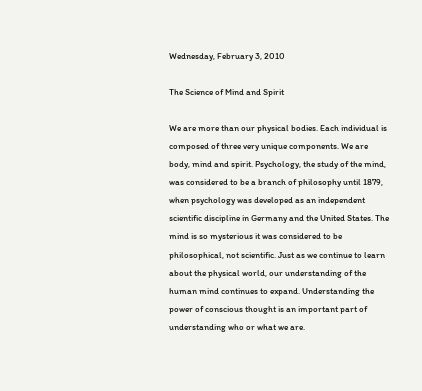Wednesday, February 3, 2010

The Science of Mind and Spirit

We are more than our physical bodies. Each individual is composed of three very unique components. We are body, mind and spirit. Psychology, the study of the mind, was considered to be a branch of philosophy until 1879, when psychology was developed as an independent scientific discipline in Germany and the United States. The mind is so mysterious it was considered to be philosophical, not scientific. Just as we continue to learn about the physical world, our understanding of the human mind continues to expand. Understanding the power of conscious thought is an important part of understanding who or what we are.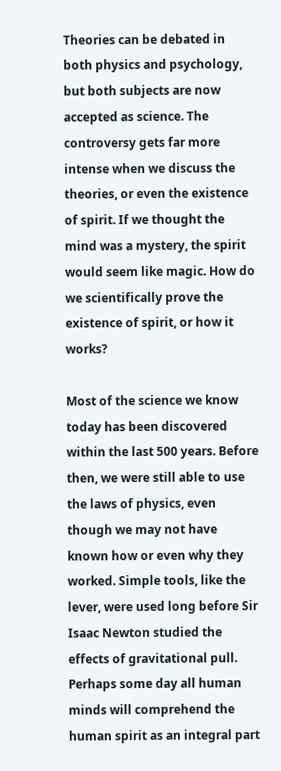Theories can be debated in both physics and psychology, but both subjects are now accepted as science. The controversy gets far more intense when we discuss the theories, or even the existence of spirit. If we thought the mind was a mystery, the spirit would seem like magic. How do we scientifically prove the existence of spirit, or how it works?

Most of the science we know today has been discovered within the last 500 years. Before then, we were still able to use the laws of physics, even though we may not have known how or even why they worked. Simple tools, like the lever, were used long before Sir Isaac Newton studied the effects of gravitational pull. Perhaps some day all human minds will comprehend the human spirit as an integral part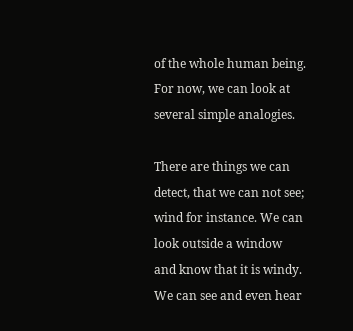of the whole human being. For now, we can look at several simple analogies.

There are things we can detect, that we can not see; wind for instance. We can look outside a window and know that it is windy. We can see and even hear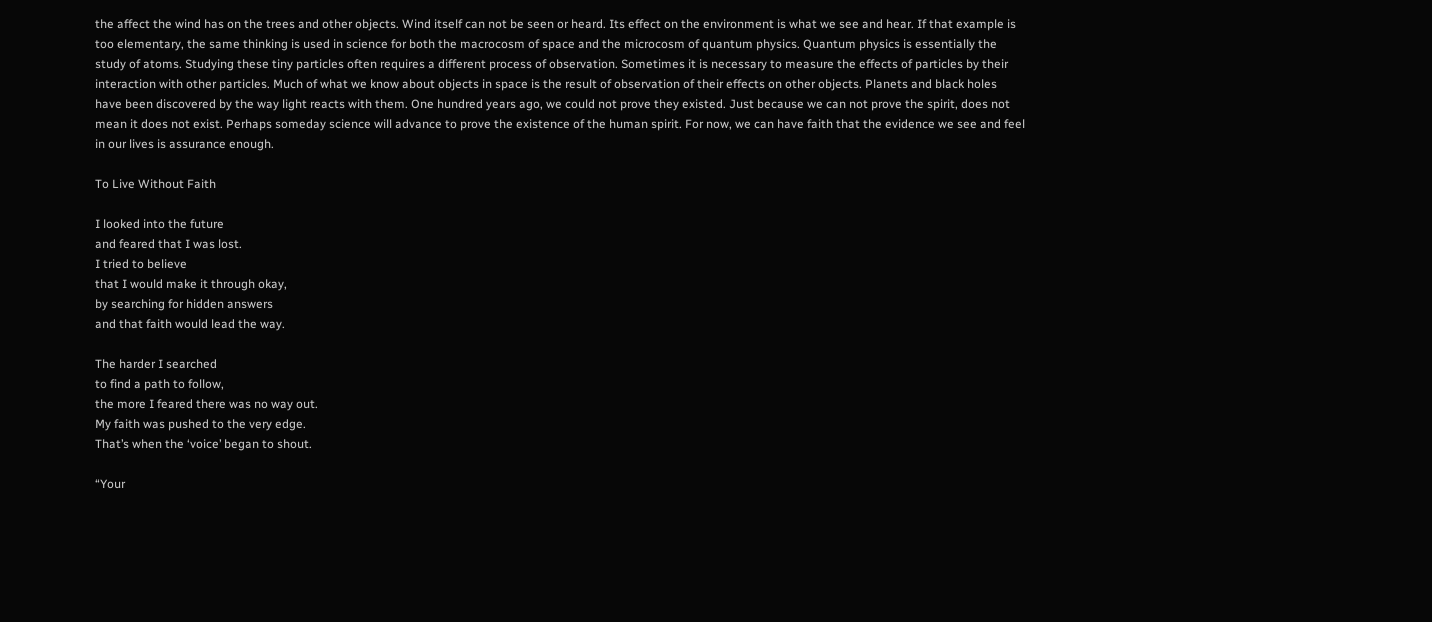the affect the wind has on the trees and other objects. Wind itself can not be seen or heard. Its effect on the environment is what we see and hear. If that example is too elementary, the same thinking is used in science for both the macrocosm of space and the microcosm of quantum physics. Quantum physics is essentially the study of atoms. Studying these tiny particles often requires a different process of observation. Sometimes it is necessary to measure the effects of particles by their interaction with other particles. Much of what we know about objects in space is the result of observation of their effects on other objects. Planets and black holes have been discovered by the way light reacts with them. One hundred years ago, we could not prove they existed. Just because we can not prove the spirit, does not mean it does not exist. Perhaps someday science will advance to prove the existence of the human spirit. For now, we can have faith that the evidence we see and feel in our lives is assurance enough.

To Live Without Faith

I looked into the future
and feared that I was lost.
I tried to believe
that I would make it through okay,
by searching for hidden answers
and that faith would lead the way.

The harder I searched
to find a path to follow,
the more I feared there was no way out.
My faith was pushed to the very edge.
That’s when the ‘voice’ began to shout.

“Your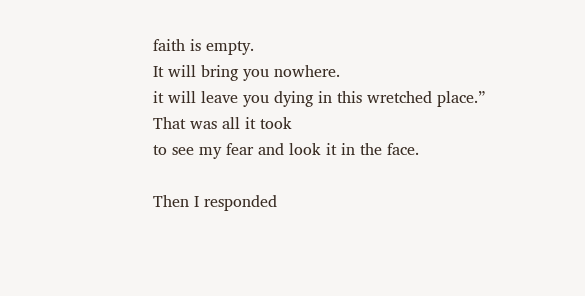faith is empty.
It will bring you nowhere.
it will leave you dying in this wretched place.”
That was all it took
to see my fear and look it in the face.

Then I responded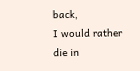back,
I would rather die in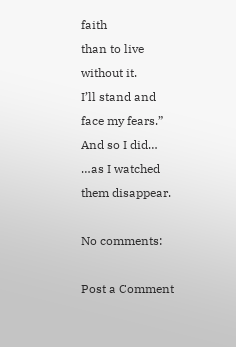faith
than to live without it.
I’ll stand and face my fears.”
And so I did…
…as I watched them disappear.

No comments:

Post a Comment